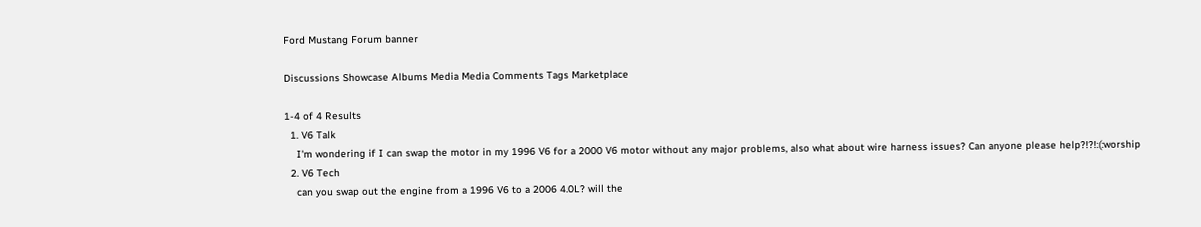Ford Mustang Forum banner

Discussions Showcase Albums Media Media Comments Tags Marketplace

1-4 of 4 Results
  1. V6 Talk
    I'm wondering if I can swap the motor in my 1996 V6 for a 2000 V6 motor without any major problems, also what about wire harness issues? Can anyone please help?!?!:(:worship
  2. V6 Tech
    can you swap out the engine from a 1996 V6 to a 2006 4.0L? will the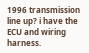1996 transmission line up? i have the ECU and wiring harness.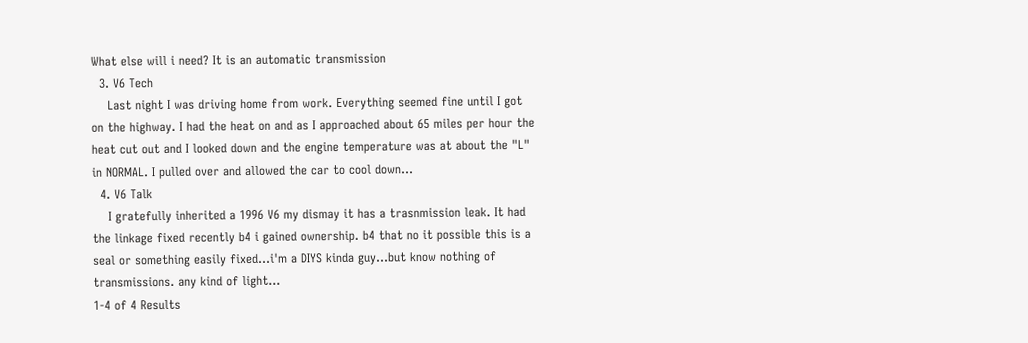What else will i need? It is an automatic transmission
  3. V6 Tech
    Last night I was driving home from work. Everything seemed fine until I got on the highway. I had the heat on and as I approached about 65 miles per hour the heat cut out and I looked down and the engine temperature was at about the "L" in NORMAL. I pulled over and allowed the car to cool down...
  4. V6 Talk
    I gratefully inherited a 1996 V6 my dismay it has a trasnmission leak. It had the linkage fixed recently b4 i gained ownership. b4 that no it possible this is a seal or something easily fixed...i'm a DIYS kinda guy...but know nothing of transmissions. any kind of light...
1-4 of 4 Results